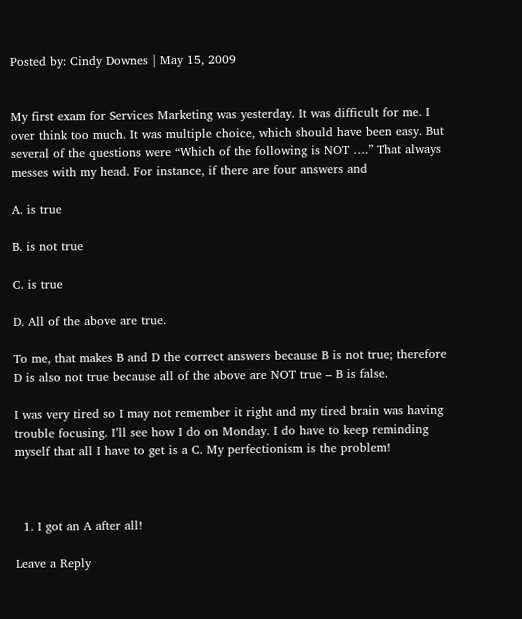Posted by: Cindy Downes | May 15, 2009


My first exam for Services Marketing was yesterday. It was difficult for me. I over think too much. It was multiple choice, which should have been easy. But several of the questions were “Which of the following is NOT ….” That always messes with my head. For instance, if there are four answers and

A. is true

B. is not true

C. is true

D. All of the above are true.

To me, that makes B and D the correct answers because B is not true; therefore D is also not true because all of the above are NOT true – B is false.

I was very tired so I may not remember it right and my tired brain was having trouble focusing. I’ll see how I do on Monday. I do have to keep reminding myself that all I have to get is a C. My perfectionism is the problem!



  1. I got an A after all!

Leave a Reply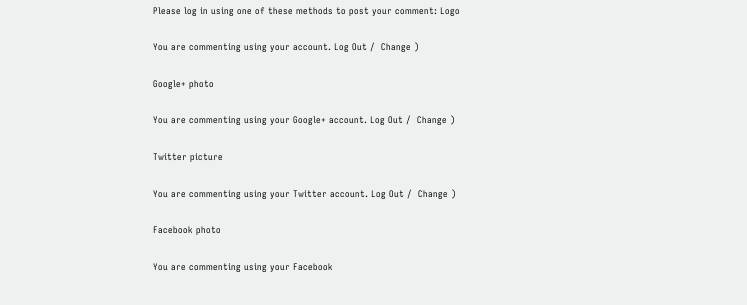Please log in using one of these methods to post your comment: Logo

You are commenting using your account. Log Out /  Change )

Google+ photo

You are commenting using your Google+ account. Log Out /  Change )

Twitter picture

You are commenting using your Twitter account. Log Out /  Change )

Facebook photo

You are commenting using your Facebook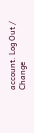account. Log Out /  Change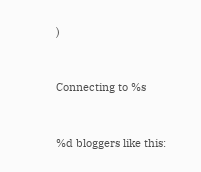)


Connecting to %s


%d bloggers like this: